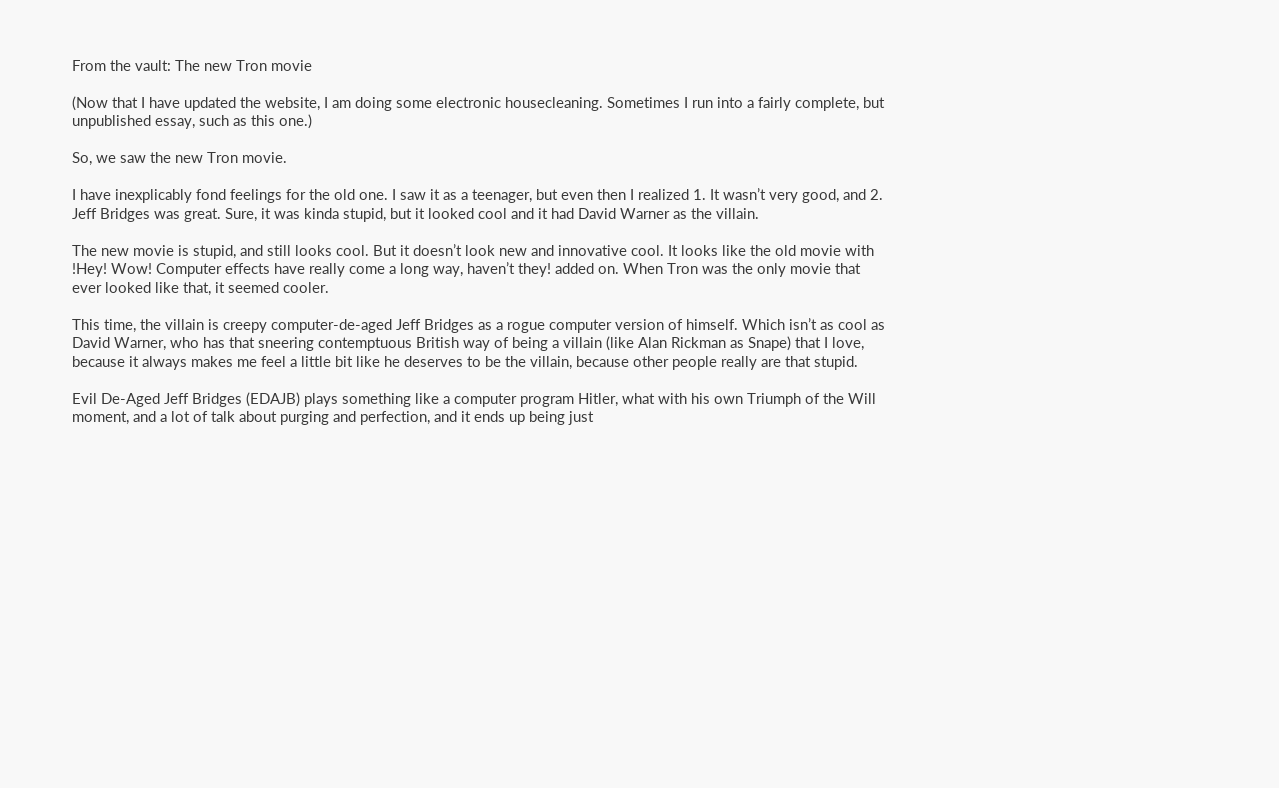From the vault: The new Tron movie

(Now that I have updated the website, I am doing some electronic housecleaning. Sometimes I run into a fairly complete, but unpublished essay, such as this one.)

So, we saw the new Tron movie.

I have inexplicably fond feelings for the old one. I saw it as a teenager, but even then I realized 1. It wasn’t very good, and 2. Jeff Bridges was great. Sure, it was kinda stupid, but it looked cool and it had David Warner as the villain.

The new movie is stupid, and still looks cool. But it doesn’t look new and innovative cool. It looks like the old movie with !Hey! Wow! Computer effects have really come a long way, haven’t they! added on. When Tron was the only movie that ever looked like that, it seemed cooler.

This time, the villain is creepy computer-de-aged Jeff Bridges as a rogue computer version of himself. Which isn’t as cool as David Warner, who has that sneering contemptuous British way of being a villain (like Alan Rickman as Snape) that I love, because it always makes me feel a little bit like he deserves to be the villain, because other people really are that stupid.

Evil De-Aged Jeff Bridges (EDAJB) plays something like a computer program Hitler, what with his own Triumph of the Will moment, and a lot of talk about purging and perfection, and it ends up being just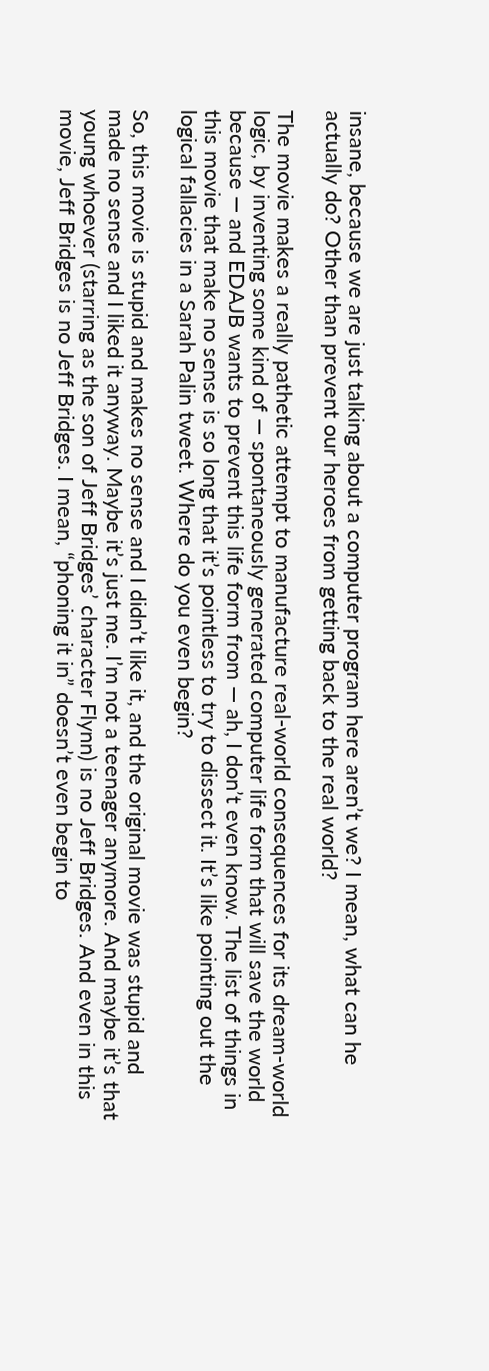insane, because we are just talking about a computer program here aren’t we? I mean, what can he actually do? Other than prevent our heroes from getting back to the real world?

The movie makes a really pathetic attempt to manufacture real-world consequences for its dream-world logic, by inventing some kind of — spontaneously generated computer life form that will save the world because — and EDAJB wants to prevent this life form from — ah, I don’t even know. The list of things in this movie that make no sense is so long that it’s pointless to try to dissect it. It’s like pointing out the logical fallacies in a Sarah Palin tweet. Where do you even begin?

So, this movie is stupid and makes no sense and I didn’t like it, and the original movie was stupid and made no sense and I liked it anyway. Maybe it’s just me. I’m not a teenager anymore. And maybe it’s that young whoever (starring as the son of Jeff Bridges’ character Flynn) is no Jeff Bridges. And even in this movie, Jeff Bridges is no Jeff Bridges. I mean, “phoning it in” doesn’t even begin to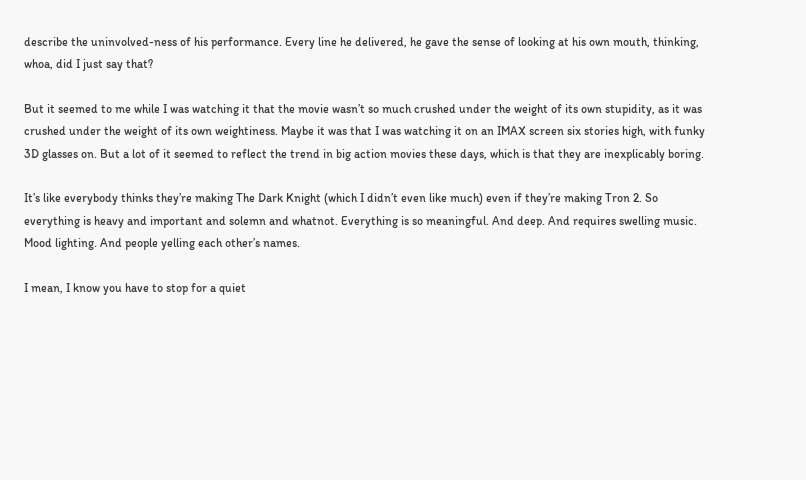describe the uninvolved-ness of his performance. Every line he delivered, he gave the sense of looking at his own mouth, thinking, whoa, did I just say that?

But it seemed to me while I was watching it that the movie wasn’t so much crushed under the weight of its own stupidity, as it was crushed under the weight of its own weightiness. Maybe it was that I was watching it on an IMAX screen six stories high, with funky 3D glasses on. But a lot of it seemed to reflect the trend in big action movies these days, which is that they are inexplicably boring.

It’s like everybody thinks they’re making The Dark Knight (which I didn’t even like much) even if they’re making Tron 2. So everything is heavy and important and solemn and whatnot. Everything is so meaningful. And deep. And requires swelling music. Mood lighting. And people yelling each other’s names.

I mean, I know you have to stop for a quiet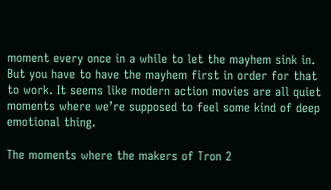moment every once in a while to let the mayhem sink in. But you have to have the mayhem first in order for that to work. It seems like modern action movies are all quiet moments where we’re supposed to feel some kind of deep emotional thing.

The moments where the makers of Tron 2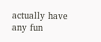actually have any fun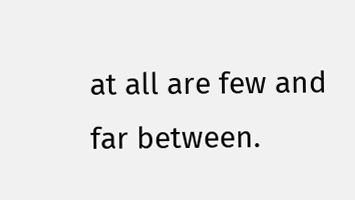at all are few and far between.